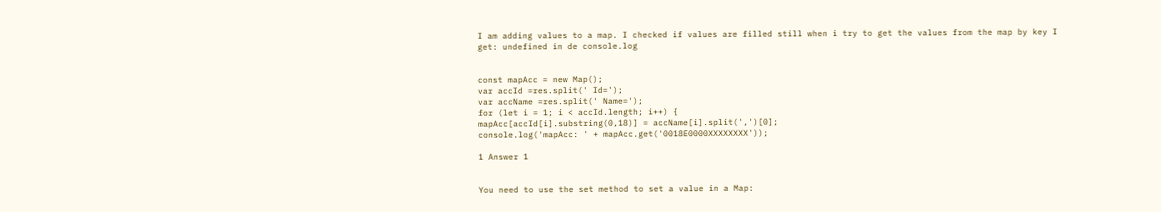I am adding values to a map. I checked if values are filled still when i try to get the values from the map by key I get: undefined in de console.log


const mapAcc = new Map();
var accId =res.split(' Id=');
var accName =res.split(' Name=');
for (let i = 1; i < accId.length; i++) {
mapAcc[accId[i].substring(0,18)] = accName[i].split(',')[0];
console.log('mapAcc: ' + mapAcc.get('0018E0000XXXXXXXX'));

1 Answer 1


You need to use the set method to set a value in a Map: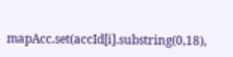mapAcc.set(accId[i].substring(0,18),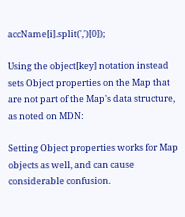accName[i].split(',')[0]);

Using the object[key] notation instead sets Object properties on the Map that are not part of the Map's data structure, as noted on MDN:

Setting Object properties works for Map objects as well, and can cause considerable confusion.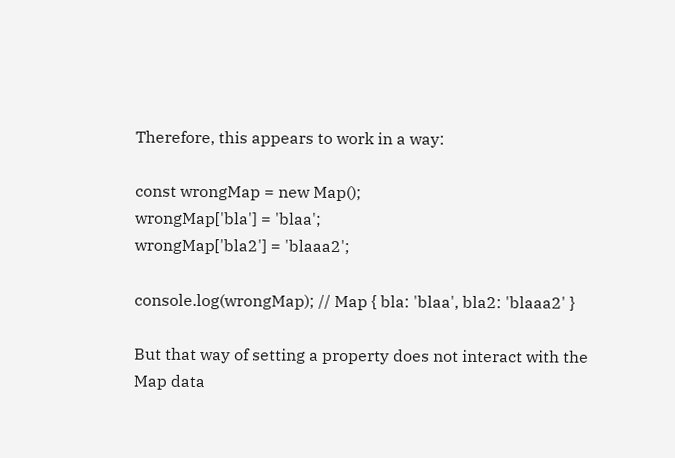Therefore, this appears to work in a way:

const wrongMap = new Map();
wrongMap['bla'] = 'blaa';
wrongMap['bla2'] = 'blaaa2';

console.log(wrongMap); // Map { bla: 'blaa', bla2: 'blaaa2' }

But that way of setting a property does not interact with the Map data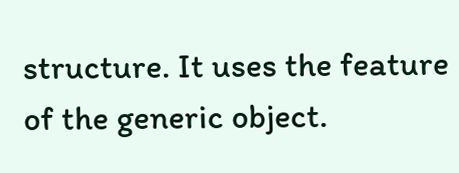structure. It uses the feature of the generic object.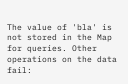The value of 'bla' is not stored in the Map for queries. Other operations on the data fail: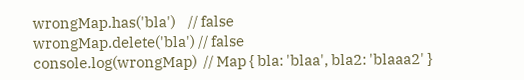wrongMap.has('bla')    // false
wrongMap.delete('bla') // false
console.log(wrongMap)  // Map { bla: 'blaa', bla2: 'blaaa2' }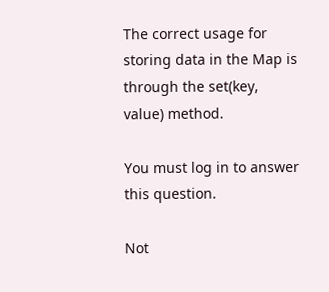The correct usage for storing data in the Map is through the set(key, value) method.

You must log in to answer this question.

Not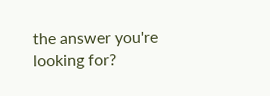the answer you're looking for?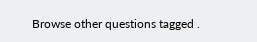Browse other questions tagged .